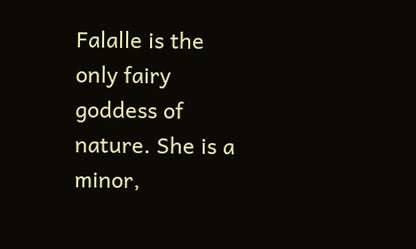Falalle is the only fairy goddess of nature. She is a minor,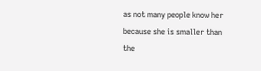as not many people know her because she is smaller than the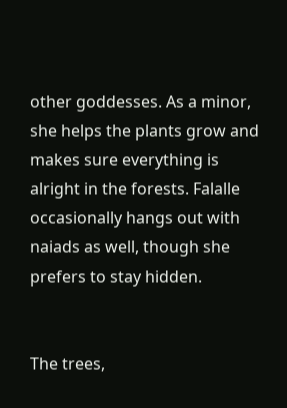other goddesses. As a minor, she helps the plants grow and makes sure everything is alright in the forests. Falalle occasionally hangs out with naiads as well, though she prefers to stay hidden.


The trees,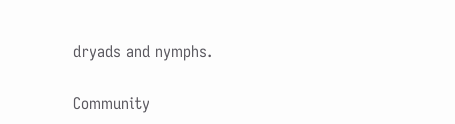dryads and nymphs.

Community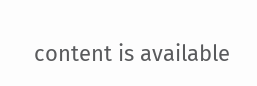content is available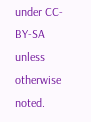under CC-BY-SA unless otherwise noted.